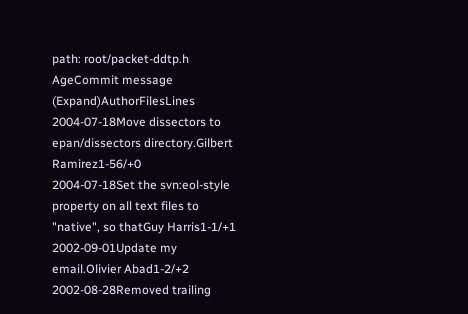path: root/packet-ddtp.h
AgeCommit message (Expand)AuthorFilesLines
2004-07-18Move dissectors to epan/dissectors directory.Gilbert Ramirez1-56/+0
2004-07-18Set the svn:eol-style property on all text files to "native", so thatGuy Harris1-1/+1
2002-09-01Update my email.Olivier Abad1-2/+2
2002-08-28Removed trailing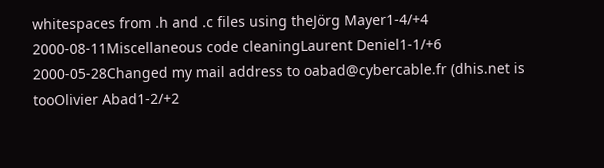whitespaces from .h and .c files using theJörg Mayer1-4/+4
2000-08-11Miscellaneous code cleaningLaurent Deniel1-1/+6
2000-05-28Changed my mail address to oabad@cybercable.fr (dhis.net is tooOlivier Abad1-2/+2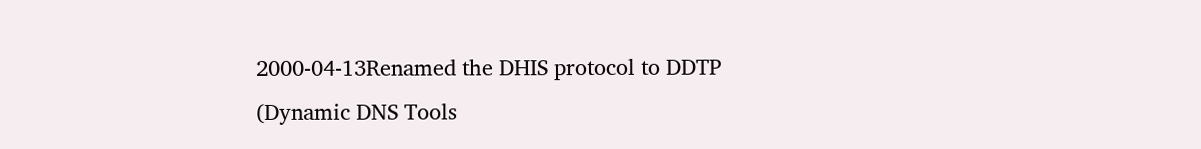2000-04-13Renamed the DHIS protocol to DDTP (Dynamic DNS Tools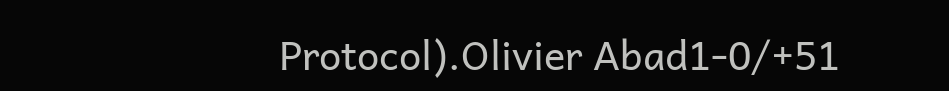Protocol).Olivier Abad1-0/+51